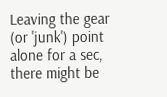Leaving the gear (or 'junk') point alone for a sec, there might be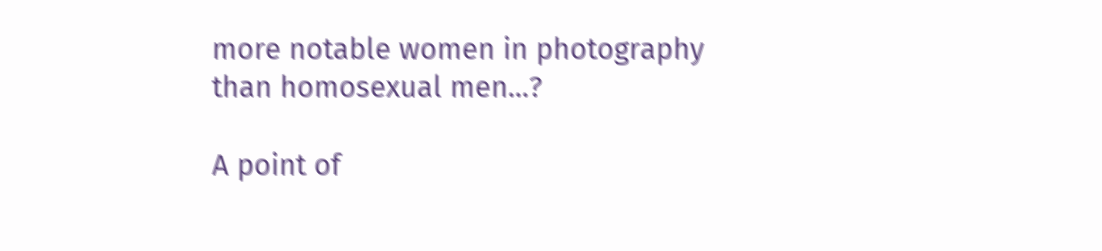more notable women in photography than homosexual men...?

A point of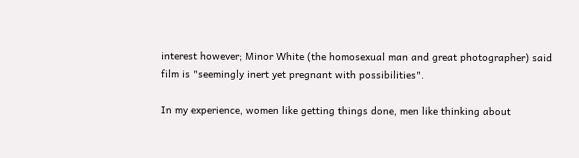interest however; Minor White (the homosexual man and great photographer) said film is "seemingly inert yet pregnant with possibilities".

In my experience, women like getting things done, men like thinking about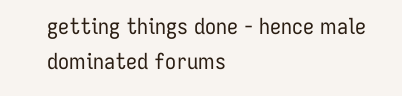getting things done - hence male dominated forums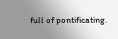full of pontificating.